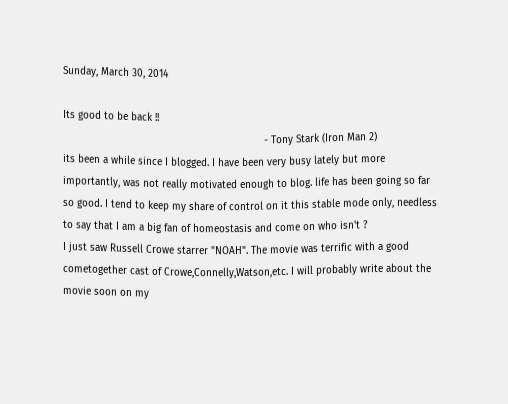Sunday, March 30, 2014

Its good to be back !!
                                                                   - Tony Stark (Iron Man 2)
its been a while since I blogged. I have been very busy lately but more importantly, was not really motivated enough to blog. life has been going so far so good. I tend to keep my share of control on it this stable mode only, needless to say that I am a big fan of homeostasis and come on who isn't ?
I just saw Russell Crowe starrer "NOAH". The movie was terrific with a good cometogether cast of Crowe,Connelly,Watson,etc. I will probably write about the movie soon on my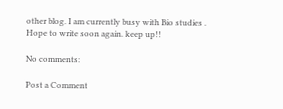other blog. I am currently busy with Bio studies . Hope to write soon again. keep up!!

No comments:

Post a Comment